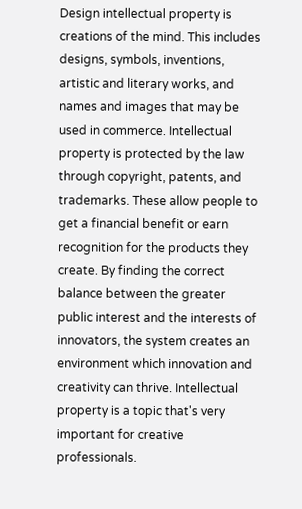Design intellectual property is creations of the mind. This includes designs, symbols, inventions, artistic and literary works, and names and images that may be used in commerce. Intellectual property is protected by the law through copyright, patents, and trademarks. These allow people to get a financial benefit or earn recognition for the products they create. By finding the correct balance between the greater public interest and the interests of innovators, the system creates an environment which innovation and creativity can thrive. Intellectual property is a topic that's very important for creative professionals.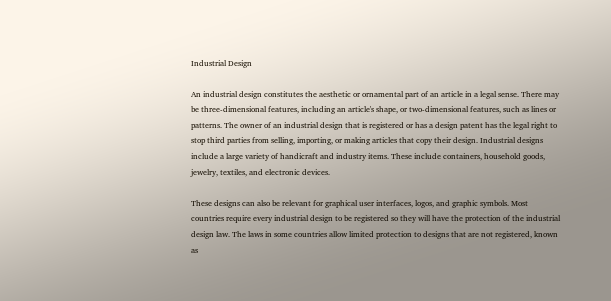Industrial Design

An industrial design constitutes the aesthetic or ornamental part of an article in a legal sense. There may be three-dimensional features, including an article's shape, or two-dimensional features, such as lines or patterns. The owner of an industrial design that is registered or has a design patent has the legal right to stop third parties from selling, importing, or making articles that copy their design. Industrial designs include a large variety of handicraft and industry items. These include containers, household goods, jewelry, textiles, and electronic devices.

These designs can also be relevant for graphical user interfaces, logos, and graphic symbols. Most countries require every industrial design to be registered so they will have the protection of the industrial design law. The laws in some countries allow limited protection to designs that are not registered, known as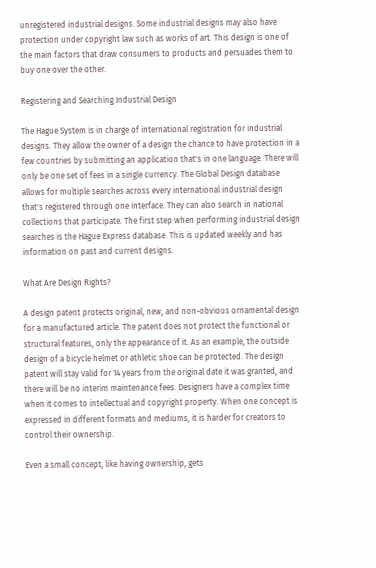unregistered industrial designs. Some industrial designs may also have protection under copyright law such as works of art. This design is one of the main factors that draw consumers to products and persuades them to buy one over the other.

Registering and Searching Industrial Design

The Hague System is in charge of international registration for industrial designs. They allow the owner of a design the chance to have protection in a few countries by submitting an application that's in one language. There will only be one set of fees in a single currency. The Global Design database allows for multiple searches across every international industrial design that's registered through one interface. They can also search in national collections that participate. The first step when performing industrial design searches is the Hague Express database. This is updated weekly and has information on past and current designs.

What Are Design Rights?

A design patent protects original, new, and non-obvious ornamental design for a manufactured article. The patent does not protect the functional or structural features, only the appearance of it. As an example, the outside design of a bicycle helmet or athletic shoe can be protected. The design patent will stay valid for 14 years from the original date it was granted, and there will be no interim maintenance fees. Designers have a complex time when it comes to intellectual and copyright property. When one concept is expressed in different formats and mediums, it is harder for creators to control their ownership.

Even a small concept, like having ownership, gets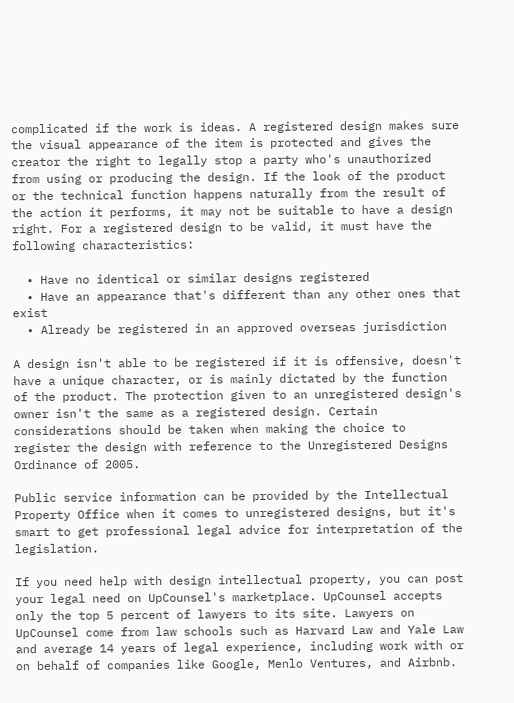complicated if the work is ideas. A registered design makes sure the visual appearance of the item is protected and gives the creator the right to legally stop a party who's unauthorized from using or producing the design. If the look of the product or the technical function happens naturally from the result of the action it performs, it may not be suitable to have a design right. For a registered design to be valid, it must have the following characteristics:

  • Have no identical or similar designs registered
  • Have an appearance that's different than any other ones that exist
  • Already be registered in an approved overseas jurisdiction

A design isn't able to be registered if it is offensive, doesn't have a unique character, or is mainly dictated by the function of the product. The protection given to an unregistered design's owner isn't the same as a registered design. Certain considerations should be taken when making the choice to register the design with reference to the Unregistered Designs Ordinance of 2005.

Public service information can be provided by the Intellectual Property Office when it comes to unregistered designs, but it's smart to get professional legal advice for interpretation of the legislation.

If you need help with design intellectual property, you can post your legal need on UpCounsel's marketplace. UpCounsel accepts only the top 5 percent of lawyers to its site. Lawyers on UpCounsel come from law schools such as Harvard Law and Yale Law and average 14 years of legal experience, including work with or on behalf of companies like Google, Menlo Ventures, and Airbnb.